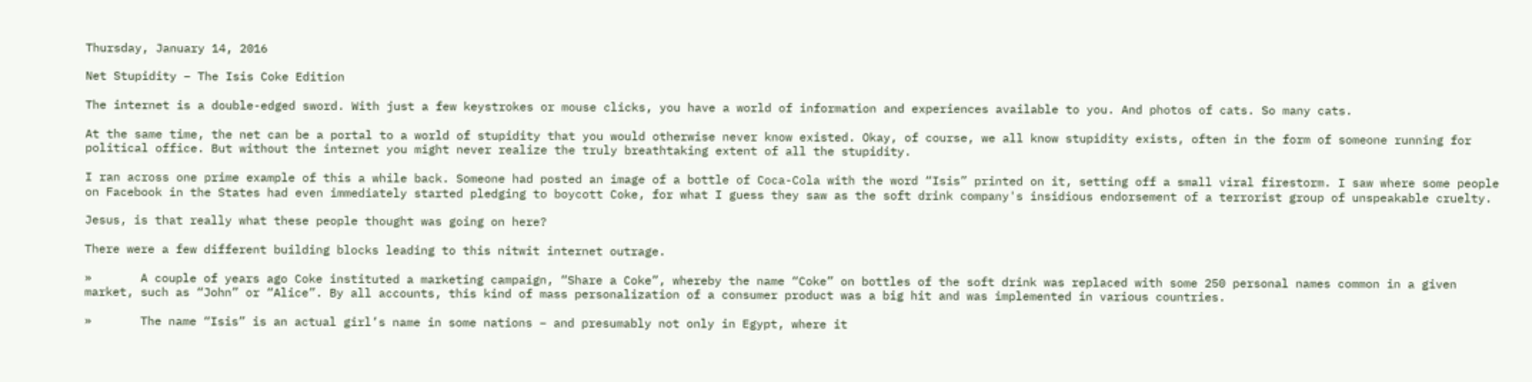Thursday, January 14, 2016

Net Stupidity – The Isis Coke Edition

The internet is a double-edged sword. With just a few keystrokes or mouse clicks, you have a world of information and experiences available to you. And photos of cats. So many cats.

At the same time, the net can be a portal to a world of stupidity that you would otherwise never know existed. Okay, of course, we all know stupidity exists, often in the form of someone running for political office. But without the internet you might never realize the truly breathtaking extent of all the stupidity.

I ran across one prime example of this a while back. Someone had posted an image of a bottle of Coca-Cola with the word “Isis” printed on it, setting off a small viral firestorm. I saw where some people on Facebook in the States had even immediately started pledging to boycott Coke, for what I guess they saw as the soft drink company's insidious endorsement of a terrorist group of unspeakable cruelty.

Jesus, is that really what these people thought was going on here?

There were a few different building blocks leading to this nitwit internet outrage.

»       A couple of years ago Coke instituted a marketing campaign, “Share a Coke”, whereby the name “Coke” on bottles of the soft drink was replaced with some 250 personal names common in a given market, such as “John” or “Alice”. By all accounts, this kind of mass personalization of a consumer product was a big hit and was implemented in various countries.

»       The name “Isis” is an actual girl’s name in some nations – and presumably not only in Egypt, where it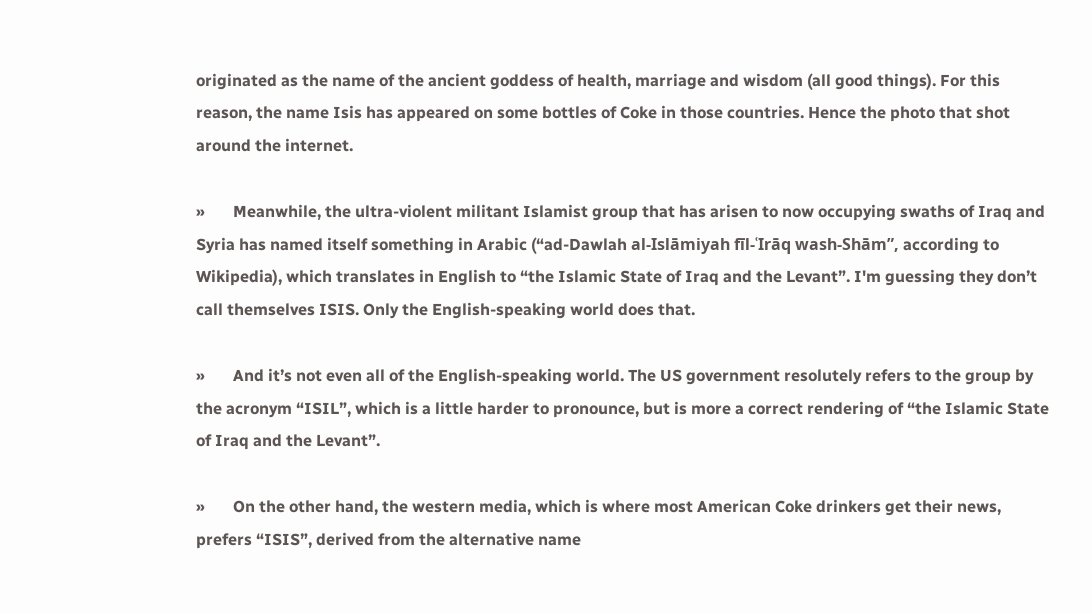originated as the name of the ancient goddess of health, marriage and wisdom (all good things). For this reason, the name Isis has appeared on some bottles of Coke in those countries. Hence the photo that shot around the internet.

»       Meanwhile, the ultra-violent militant Islamist group that has arisen to now occupying swaths of Iraq and Syria has named itself something in Arabic (“ad-Dawlah al-Islāmiyah fīl-ʿIrāq wash-Shām”, according to Wikipedia), which translates in English to “the Islamic State of Iraq and the Levant”. I'm guessing they don’t call themselves ISIS. Only the English-speaking world does that.

»       And it’s not even all of the English-speaking world. The US government resolutely refers to the group by the acronym “ISIL”, which is a little harder to pronounce, but is more a correct rendering of “the Islamic State of Iraq and the Levant”.

»       On the other hand, the western media, which is where most American Coke drinkers get their news, prefers “ISIS”, derived from the alternative name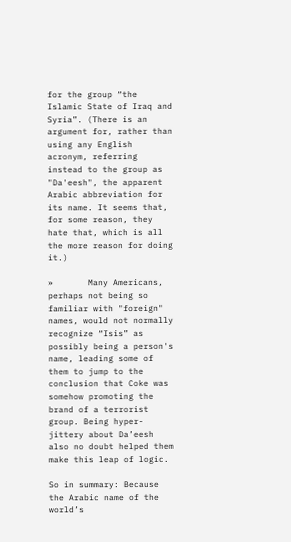for the group “the Islamic State of Iraq and Syria”. (There is an argument for, rather than using any English acronym, referring instead to the group as "Da'eesh", the apparent Arabic abbreviation for its name. It seems that, for some reason, they hate that, which is all the more reason for doing it.)

»       Many Americans, perhaps not being so familiar with "foreign" names, would not normally recognize “Isis” as possibly being a person's name, leading some of them to jump to the conclusion that Coke was somehow promoting the brand of a terrorist group. Being hyper-jittery about Da’eesh also no doubt helped them make this leap of logic.

So in summary: Because the Arabic name of the world’s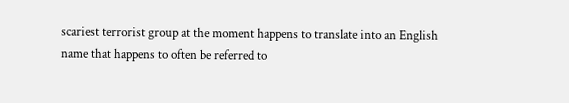scariest terrorist group at the moment happens to translate into an English name that happens to often be referred to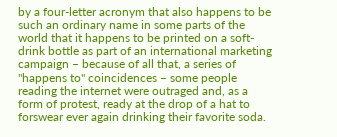by a four-letter acronym that also happens to be such an ordinary name in some parts of the world that it happens to be printed on a soft-drink bottle as part of an international marketing campaign – because of all that, a series of "happens to" coincidences – some people reading the internet were outraged and, as a form of protest, ready at the drop of a hat to forswear ever again drinking their favorite soda.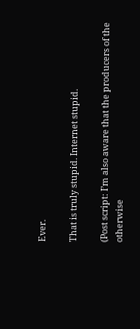Ever.

That is truly stupid. Internet stupid.

(Post script: I’m also aware that the producers of the otherwise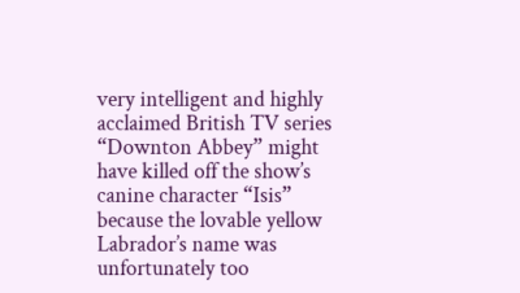very intelligent and highly acclaimed British TV series “Downton Abbey” might have killed off the show’s canine character “Isis” because the lovable yellow Labrador’s name was unfortunately too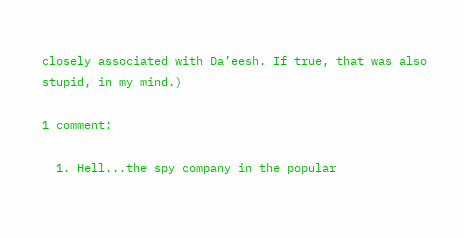closely associated with Da’eesh. If true, that was also stupid, in my mind.)

1 comment:

  1. Hell...the spy company in the popular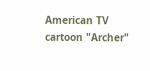American TV cartoon "Archer"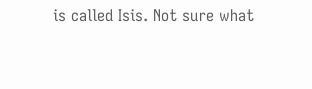is called Isis. Not sure what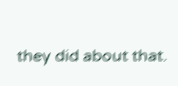they did about that.